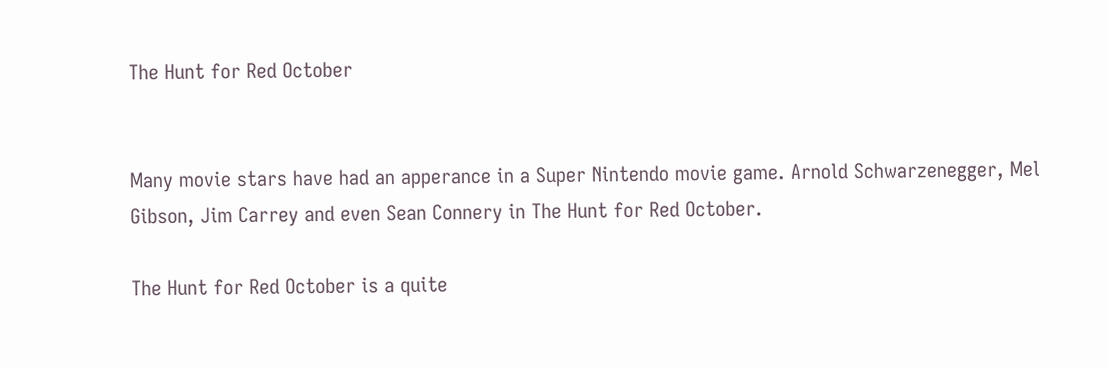The Hunt for Red October


Many movie stars have had an apperance in a Super Nintendo movie game. Arnold Schwarzenegger, Mel Gibson, Jim Carrey and even Sean Connery in The Hunt for Red October.

The Hunt for Red October is a quite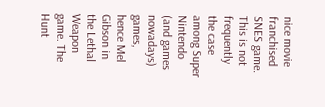nice movie franchised SNES game. This is not frequently the case among Super Nintendo (and games nowadays) games, hence Mel Gibson in the Lethal Weapon game. The Hunt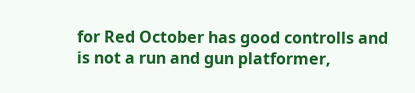for Red October has good controlls and is not a run and gun platformer,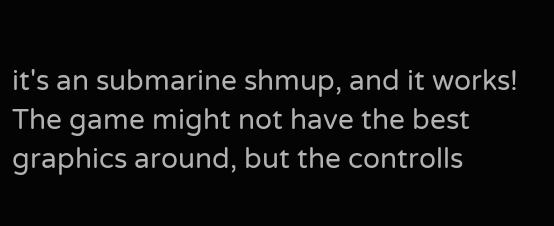it's an submarine shmup, and it works! The game might not have the best graphics around, but the controlls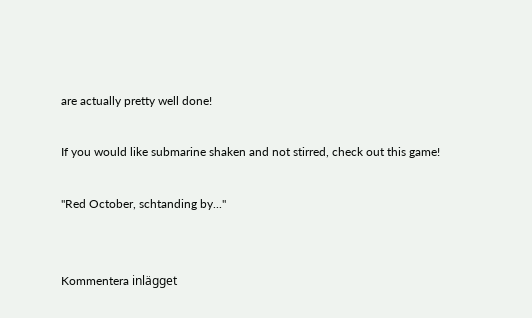are actually pretty well done!

If you would like submarine shaken and not stirred, check out this game!

"Red October, schtanding by..."


Kommentera inlägget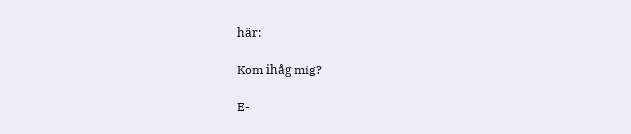här:

Kom ihåg mig?

E-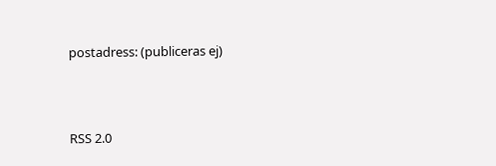postadress: (publiceras ej)



RSS 2.0